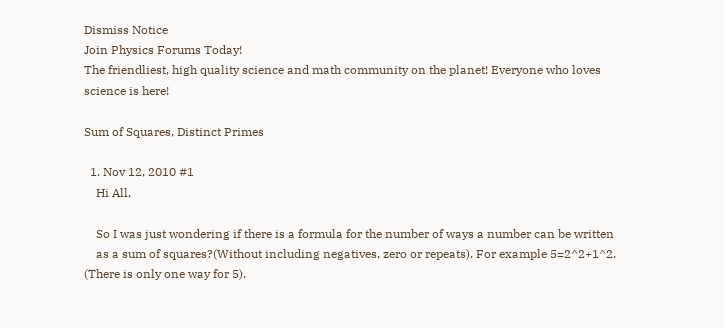Dismiss Notice
Join Physics Forums Today!
The friendliest, high quality science and math community on the planet! Everyone who loves science is here!

Sum of Squares, Distinct Primes

  1. Nov 12, 2010 #1
    Hi All,

    So I was just wondering if there is a formula for the number of ways a number can be written
    as a sum of squares?(Without including negatives, zero or repeats). For example 5=2^2+1^2. (There is only one way for 5).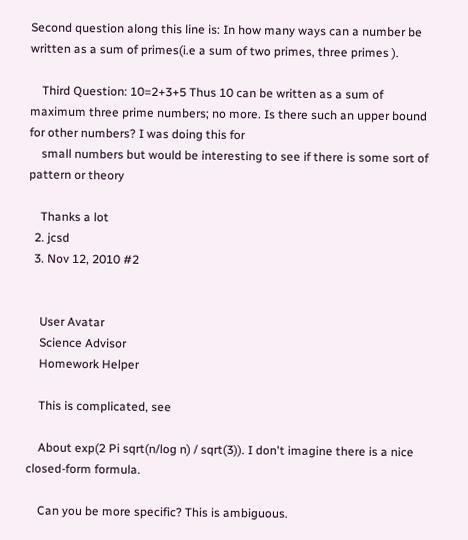Second question along this line is: In how many ways can a number be written as a sum of primes(i.e a sum of two primes, three primes ).

    Third Question: 10=2+3+5 Thus 10 can be written as a sum of maximum three prime numbers; no more. Is there such an upper bound for other numbers? I was doing this for
    small numbers but would be interesting to see if there is some sort of pattern or theory

    Thanks a lot
  2. jcsd
  3. Nov 12, 2010 #2


    User Avatar
    Science Advisor
    Homework Helper

    This is complicated, see

    About exp(2 Pi sqrt(n/log n) / sqrt(3)). I don't imagine there is a nice closed-form formula.

    Can you be more specific? This is ambiguous.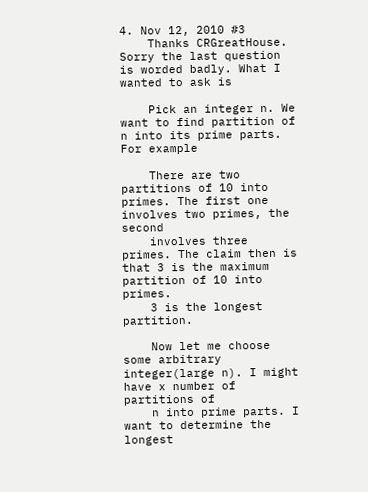4. Nov 12, 2010 #3
    Thanks CRGreatHouse. Sorry the last question is worded badly. What I wanted to ask is

    Pick an integer n. We want to find partition of n into its prime parts. For example

    There are two partitions of 10 into primes. The first one involves two primes, the second
    involves three primes. The claim then is that 3 is the maximum partition of 10 into primes.
    3 is the longest partition.

    Now let me choose some arbitrary integer(large n). I might have x number of partitions of
    n into prime parts. I want to determine the longest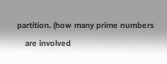partition. (how many prime numbers
    are involved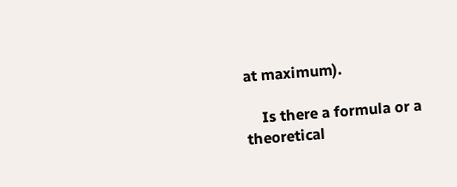at maximum).

    Is there a formula or a theoretical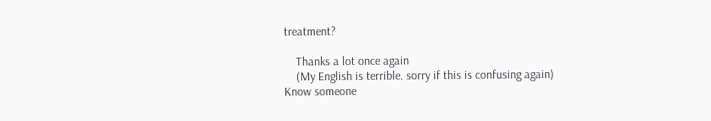treatment?

    Thanks a lot once again
    (My English is terrible. sorry if this is confusing again)
Know someone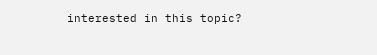interested in this topic?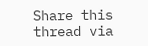Share this thread via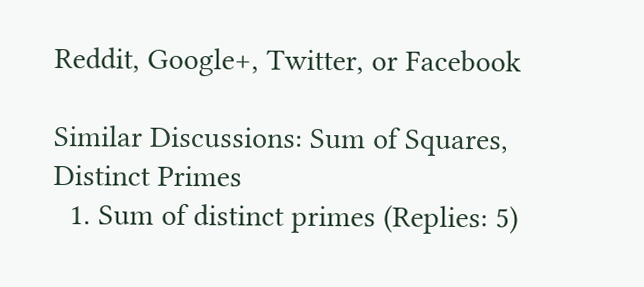Reddit, Google+, Twitter, or Facebook

Similar Discussions: Sum of Squares, Distinct Primes
  1. Sum of distinct primes (Replies: 5)